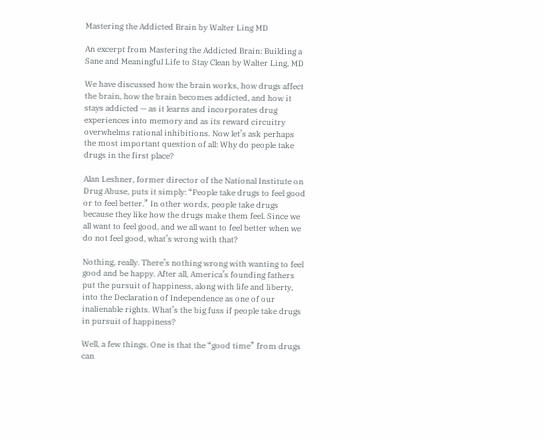Mastering the Addicted Brain by Walter Ling MD

An excerpt from Mastering the Addicted Brain: Building a Sane and Meaningful Life to Stay Clean by Walter Ling, MD

We have discussed how the brain works, how drugs affect the brain, how the brain becomes addicted, and how it stays addicted — as it learns and incorporates drug experiences into memory and as its reward circuitry overwhelms rational inhibitions. Now let’s ask perhaps the most important question of all: Why do people take drugs in the first place?

Alan Leshner, former director of the National Institute on Drug Abuse, puts it simply: “People take drugs to feel good or to feel better.” In other words, people take drugs because they like how the drugs make them feel. Since we all want to feel good, and we all want to feel better when we do not feel good, what’s wrong with that?

Nothing, really. There’s nothing wrong with wanting to feel good and be happy. After all, America’s founding fathers put the pursuit of happiness, along with life and liberty, into the Declaration of Independence as one of our inalienable rights. What’s the big fuss if people take drugs in pursuit of happiness?

Well, a few things. One is that the “good time” from drugs can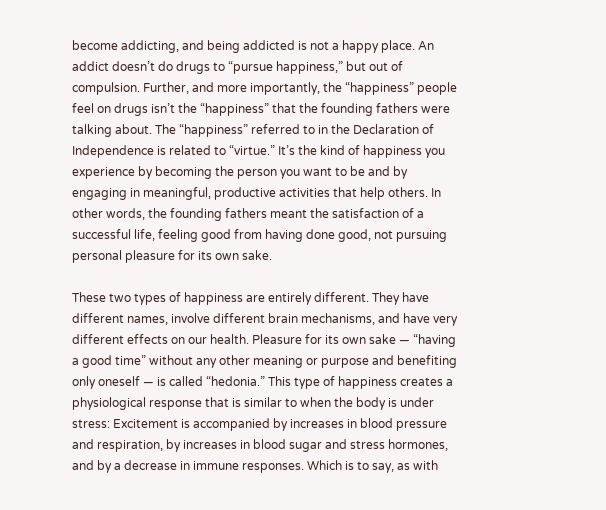become addicting, and being addicted is not a happy place. An addict doesn’t do drugs to “pursue happiness,” but out of compulsion. Further, and more importantly, the “happiness” people feel on drugs isn’t the “happiness” that the founding fathers were talking about. The “happiness” referred to in the Declaration of Independence is related to “virtue.” It’s the kind of happiness you experience by becoming the person you want to be and by engaging in meaningful, productive activities that help others. In other words, the founding fathers meant the satisfaction of a successful life, feeling good from having done good, not pursuing personal pleasure for its own sake.

These two types of happiness are entirely different. They have different names, involve different brain mechanisms, and have very different effects on our health. Pleasure for its own sake — “having a good time” without any other meaning or purpose and benefiting only oneself — is called “hedonia.” This type of happiness creates a physiological response that is similar to when the body is under stress: Excitement is accompanied by increases in blood pressure and respiration, by increases in blood sugar and stress hormones, and by a decrease in immune responses. Which is to say, as with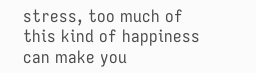stress, too much of this kind of happiness can make you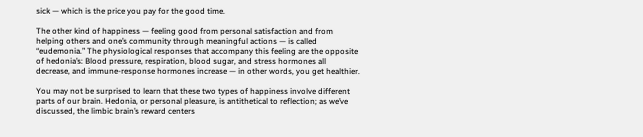sick — which is the price you pay for the good time.

The other kind of happiness — feeling good from personal satisfaction and from helping others and one’s community through meaningful actions — is called “eudemonia.” The physiological responses that accompany this feeling are the opposite of hedonia’s: Blood pressure, respiration, blood sugar, and stress hormones all decrease, and immune-response hormones increase — in other words, you get healthier.

You may not be surprised to learn that these two types of happiness involve different parts of our brain. Hedonia, or personal pleasure, is antithetical to reflection; as we’ve discussed, the limbic brain’s reward centers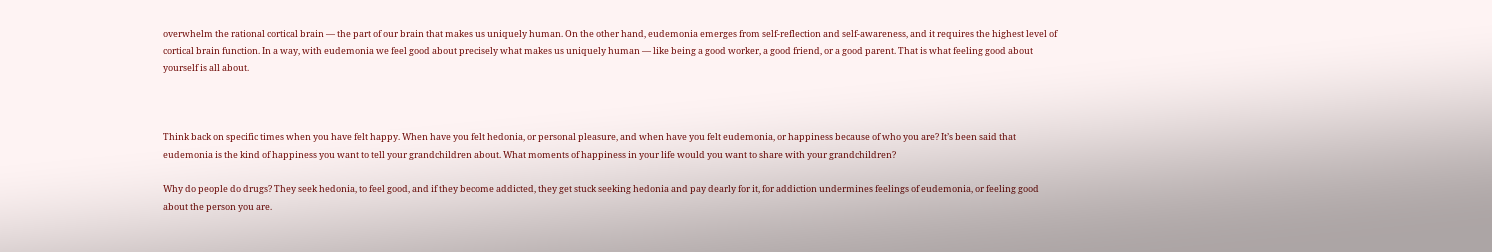overwhelm the rational cortical brain — the part of our brain that makes us uniquely human. On the other hand, eudemonia emerges from self-reflection and self-awareness, and it requires the highest level of cortical brain function. In a way, with eudemonia we feel good about precisely what makes us uniquely human — like being a good worker, a good friend, or a good parent. That is what feeling good about yourself is all about.



Think back on specific times when you have felt happy. When have you felt hedonia, or personal pleasure, and when have you felt eudemonia, or happiness because of who you are? It’s been said that eudemonia is the kind of happiness you want to tell your grandchildren about. What moments of happiness in your life would you want to share with your grandchildren?

Why do people do drugs? They seek hedonia, to feel good, and if they become addicted, they get stuck seeking hedonia and pay dearly for it, for addiction undermines feelings of eudemonia, or feeling good about the person you are.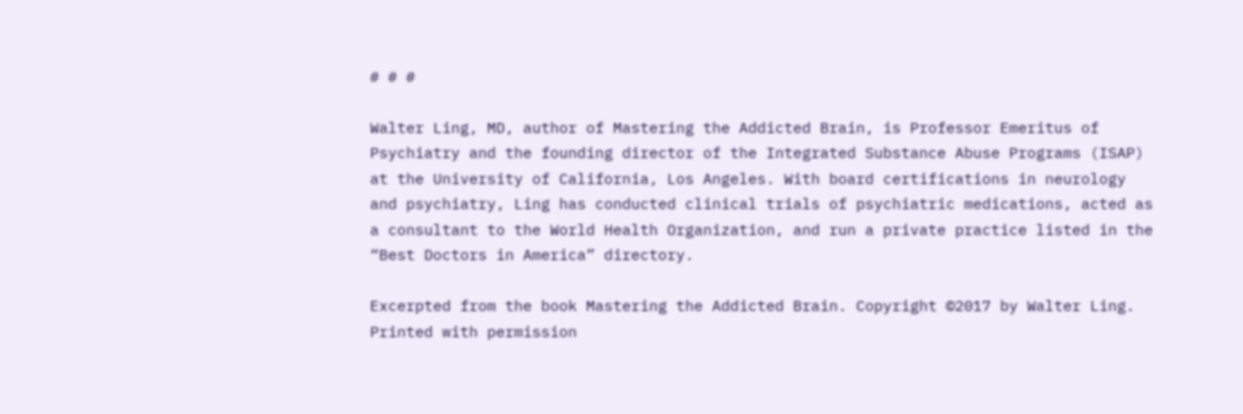# # #

Walter Ling, MD, author of Mastering the Addicted Brain, is Professor Emeritus of Psychiatry and the founding director of the Integrated Substance Abuse Programs (ISAP) at the University of California, Los Angeles. With board certifications in neurology and psychiatry, Ling has conducted clinical trials of psychiatric medications, acted as a consultant to the World Health Organization, and run a private practice listed in the “Best Doctors in America” directory.

Excerpted from the book Mastering the Addicted Brain. Copyright ©2017 by Walter Ling. Printed with permission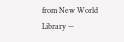from New World Library —